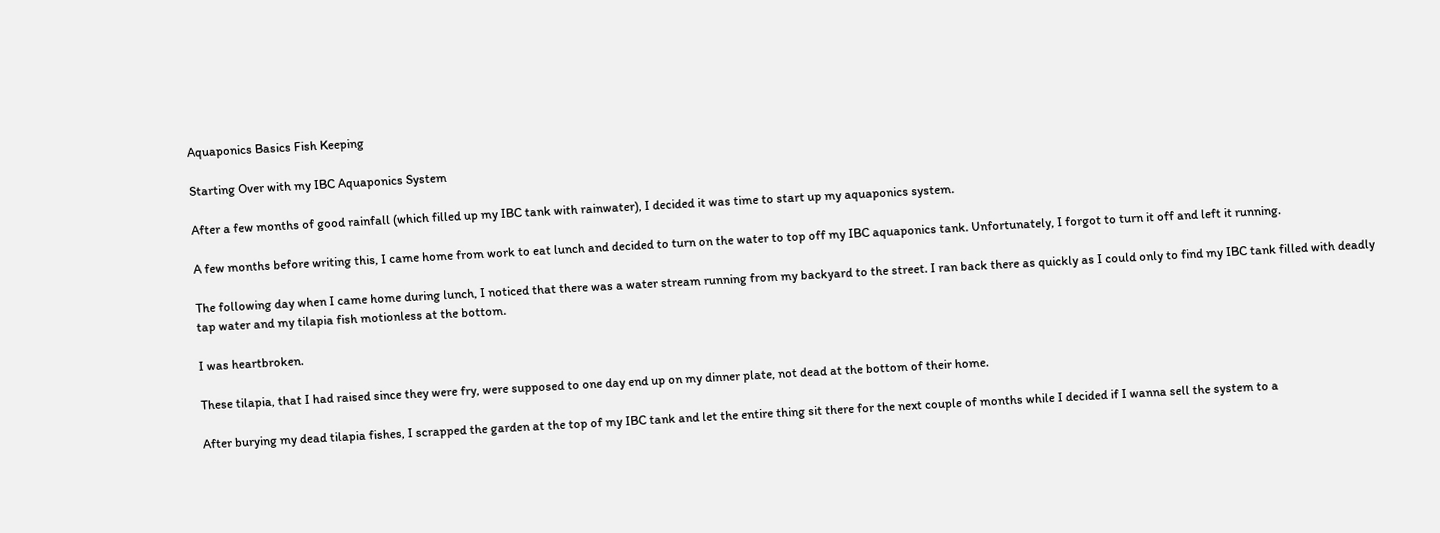Aquaponics Basics Fish Keeping

Starting Over with my IBC Aquaponics System

After a few months of good rainfall (which filled up my IBC tank with rainwater), I decided it was time to start up my aquaponics system.

A few months before writing this, I came home from work to eat lunch and decided to turn on the water to top off my IBC aquaponics tank. Unfortunately, I forgot to turn it off and left it running.

The following day when I came home during lunch, I noticed that there was a water stream running from my backyard to the street. I ran back there as quickly as I could only to find my IBC tank filled with deadly tap water and my tilapia fish motionless at the bottom.

I was heartbroken.

These tilapia, that I had raised since they were fry, were supposed to one day end up on my dinner plate, not dead at the bottom of their home.

After burying my dead tilapia fishes, I scrapped the garden at the top of my IBC tank and let the entire thing sit there for the next couple of months while I decided if I wanna sell the system to a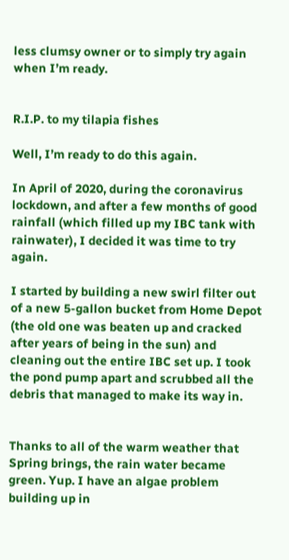less clumsy owner or to simply try again when I’m ready.


R.I.P. to my tilapia fishes

Well, I’m ready to do this again.

In April of 2020, during the coronavirus lockdown, and after a few months of good rainfall (which filled up my IBC tank with rainwater), I decided it was time to try again.

I started by building a new swirl filter out of a new 5-gallon bucket from Home Depot (the old one was beaten up and cracked after years of being in the sun) and cleaning out the entire IBC set up. I took the pond pump apart and scrubbed all the debris that managed to make its way in.


Thanks to all of the warm weather that Spring brings, the rain water became green. Yup. I have an algae problem building up in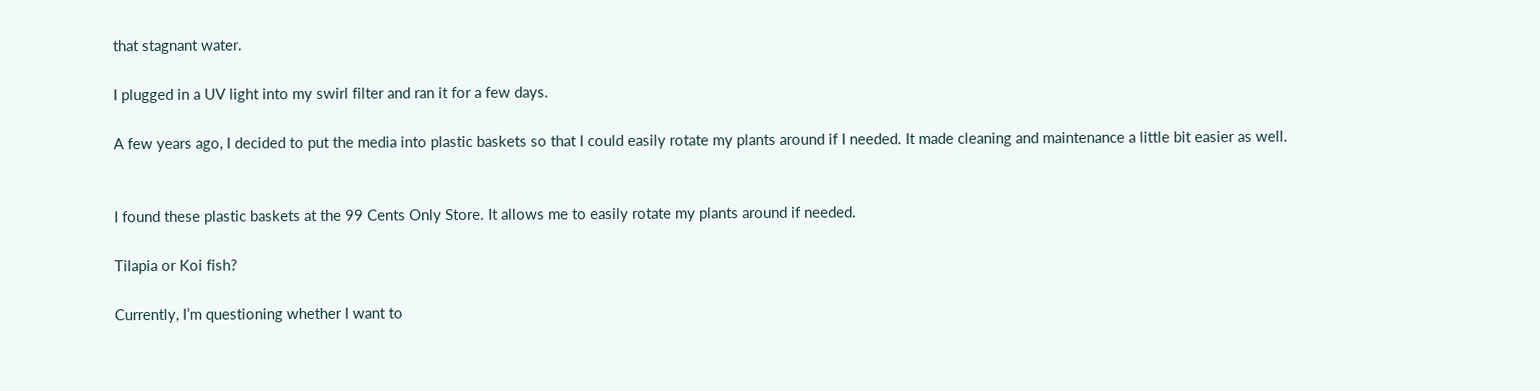that stagnant water.

I plugged in a UV light into my swirl filter and ran it for a few days.

A few years ago, I decided to put the media into plastic baskets so that I could easily rotate my plants around if I needed. It made cleaning and maintenance a little bit easier as well.


I found these plastic baskets at the 99 Cents Only Store. It allows me to easily rotate my plants around if needed.

Tilapia or Koi fish?

Currently, I’m questioning whether I want to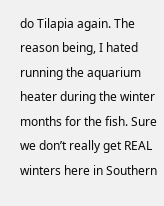do Tilapia again. The reason being, I hated running the aquarium heater during the winter months for the fish. Sure we don’t really get REAL winters here in Southern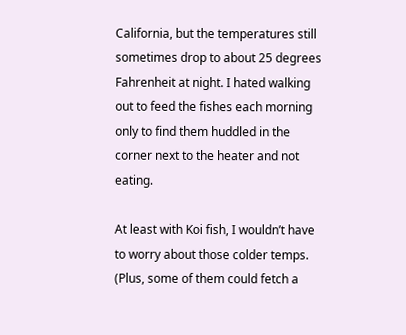California, but the temperatures still sometimes drop to about 25 degrees Fahrenheit at night. I hated walking out to feed the fishes each morning only to find them huddled in the corner next to the heater and not eating.

At least with Koi fish, I wouldn’t have to worry about those colder temps. (Plus, some of them could fetch a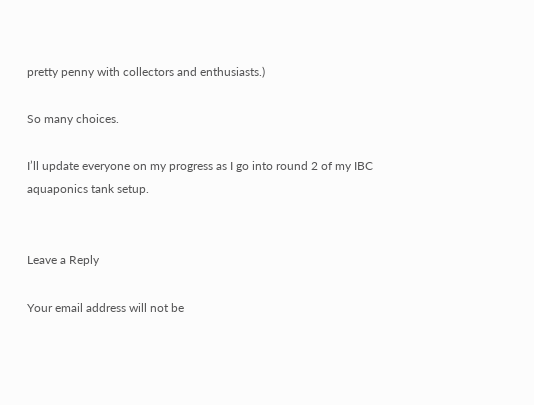pretty penny with collectors and enthusiasts.)

So many choices.

I’ll update everyone on my progress as I go into round 2 of my IBC aquaponics tank setup.


Leave a Reply

Your email address will not be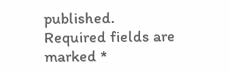published. Required fields are marked *